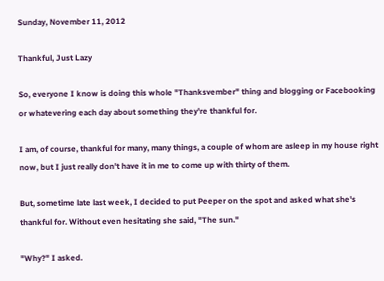Sunday, November 11, 2012

Thankful, Just Lazy

So, everyone I know is doing this whole "Thanksvember" thing and blogging or Facebooking or whatevering each day about something they're thankful for.

I am, of course, thankful for many, many things, a couple of whom are asleep in my house right now, but I just really don't have it in me to come up with thirty of them.

But, sometime late last week, I decided to put Peeper on the spot and asked what she's thankful for. Without even hesitating she said, "The sun."

"Why?" I asked.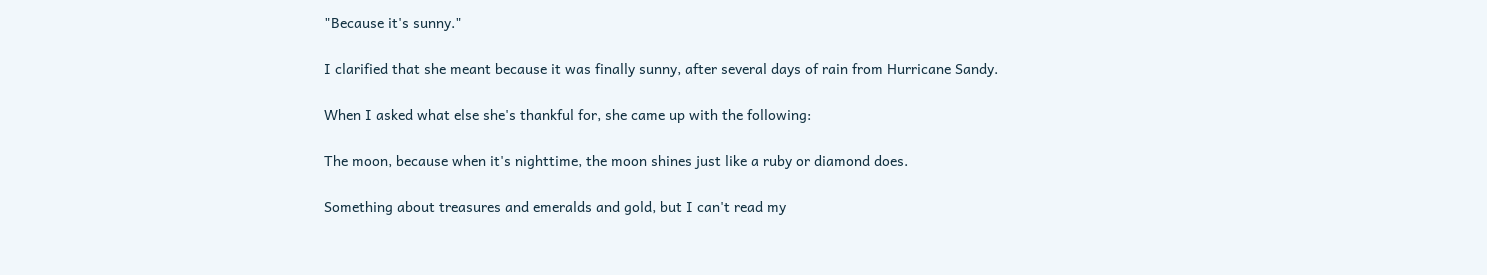"Because it's sunny."

I clarified that she meant because it was finally sunny, after several days of rain from Hurricane Sandy.

When I asked what else she's thankful for, she came up with the following:

The moon, because when it's nighttime, the moon shines just like a ruby or diamond does.

Something about treasures and emeralds and gold, but I can't read my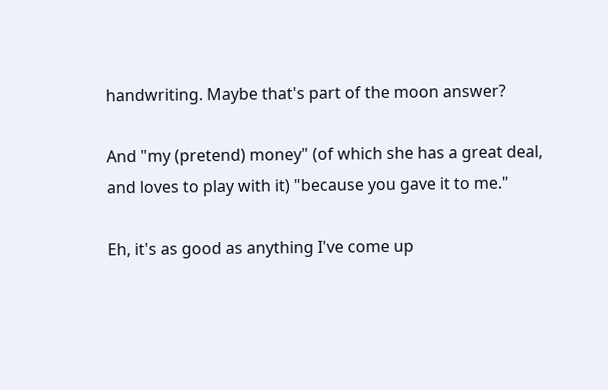handwriting. Maybe that's part of the moon answer?

And "my (pretend) money" (of which she has a great deal, and loves to play with it) "because you gave it to me."

Eh, it's as good as anything I've come up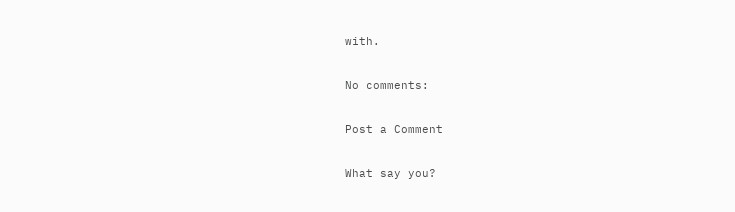with.

No comments:

Post a Comment

What say you?